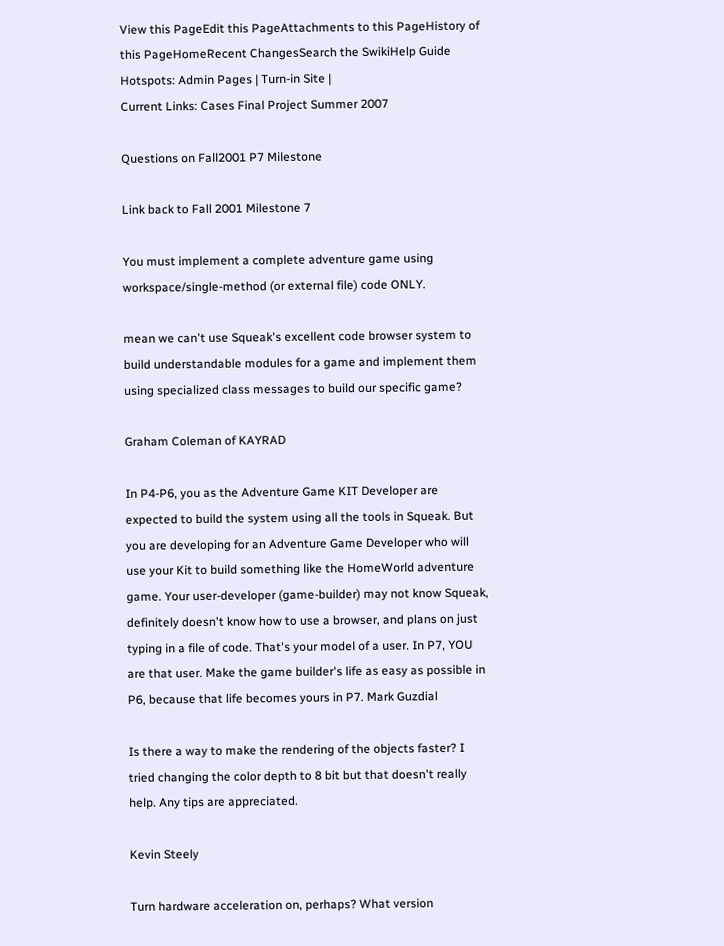View this PageEdit this PageAttachments to this PageHistory of this PageHomeRecent ChangesSearch the SwikiHelp Guide
Hotspots: Admin Pages | Turn-in Site |
Current Links: Cases Final Project Summer 2007

Questions on Fall2001 P7 Milestone

Link back to Fall 2001 Milestone 7

You must implement a complete adventure game using workspace/single-method (or external file) code ONLY.

mean we can't use Squeak's excellent code browser system to build understandable modules for a game and implement them using specialized class messages to build our specific game?

Graham Coleman of KAYRAD

In P4-P6, you as the Adventure Game KIT Developer are expected to build the system using all the tools in Squeak. But you are developing for an Adventure Game Developer who will use your Kit to build something like the HomeWorld adventure game. Your user-developer (game-builder) may not know Squeak, definitely doesn't know how to use a browser, and plans on just typing in a file of code. That's your model of a user. In P7, YOU are that user. Make the game builder's life as easy as possible in P6, because that life becomes yours in P7. Mark Guzdial

Is there a way to make the rendering of the objects faster? I tried changing the color depth to 8 bit but that doesn't really help. Any tips are appreciated.

Kevin Steely

Turn hardware acceleration on, perhaps? What version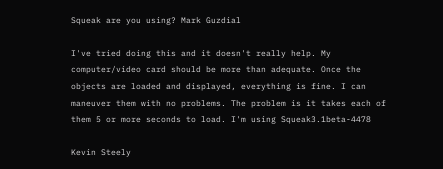Squeak are you using? Mark Guzdial

I've tried doing this and it doesn't really help. My computer/video card should be more than adequate. Once the objects are loaded and displayed, everything is fine. I can maneuver them with no problems. The problem is it takes each of them 5 or more seconds to load. I'm using Squeak3.1beta-4478

Kevin Steely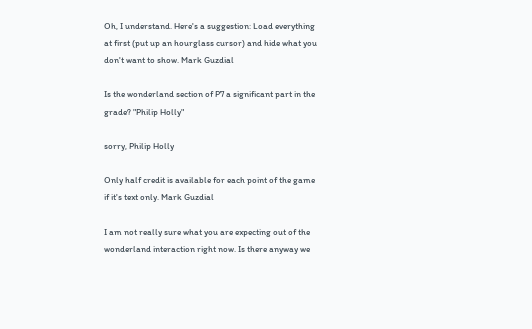Oh, I understand. Here's a suggestion: Load everything at first (put up an hourglass cursor) and hide what you don't want to show. Mark Guzdial

Is the wonderland section of P7 a significant part in the grade? "Philip Holly"

sorry, Philip Holly

Only half credit is available for each point of the game if it's text only. Mark Guzdial

I am not really sure what you are expecting out of the wonderland interaction right now. Is there anyway we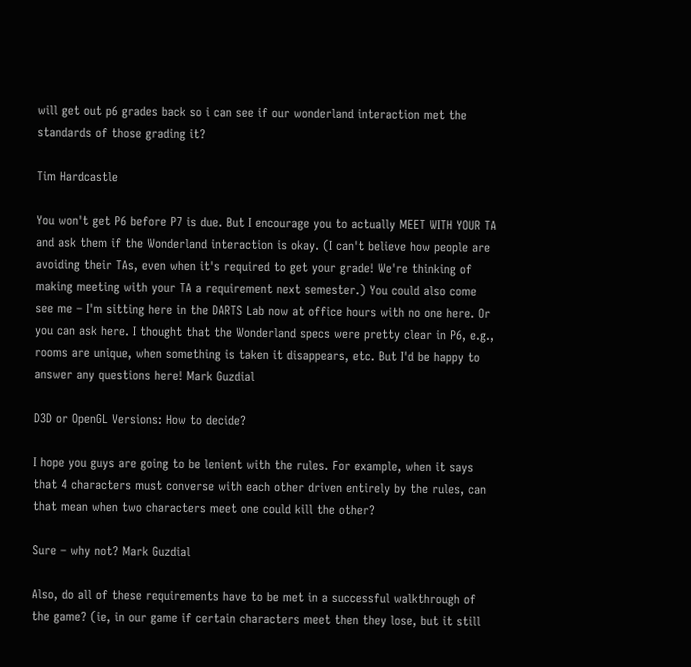will get out p6 grades back so i can see if our wonderland interaction met the standards of those grading it?

Tim Hardcastle

You won't get P6 before P7 is due. But I encourage you to actually MEET WITH YOUR TA and ask them if the Wonderland interaction is okay. (I can't believe how people are avoiding their TAs, even when it's required to get your grade! We're thinking of making meeting with your TA a requirement next semester.) You could also come see me – I'm sitting here in the DARTS Lab now at office hours with no one here. Or you can ask here. I thought that the Wonderland specs were pretty clear in P6, e.g., rooms are unique, when something is taken it disappears, etc. But I'd be happy to answer any questions here! Mark Guzdial

D3D or OpenGL Versions: How to decide?

I hope you guys are going to be lenient with the rules. For example, when it says that 4 characters must converse with each other driven entirely by the rules, can that mean when two characters meet one could kill the other?

Sure – why not? Mark Guzdial

Also, do all of these requirements have to be met in a successful walkthrough of the game? (ie, in our game if certain characters meet then they lose, but it still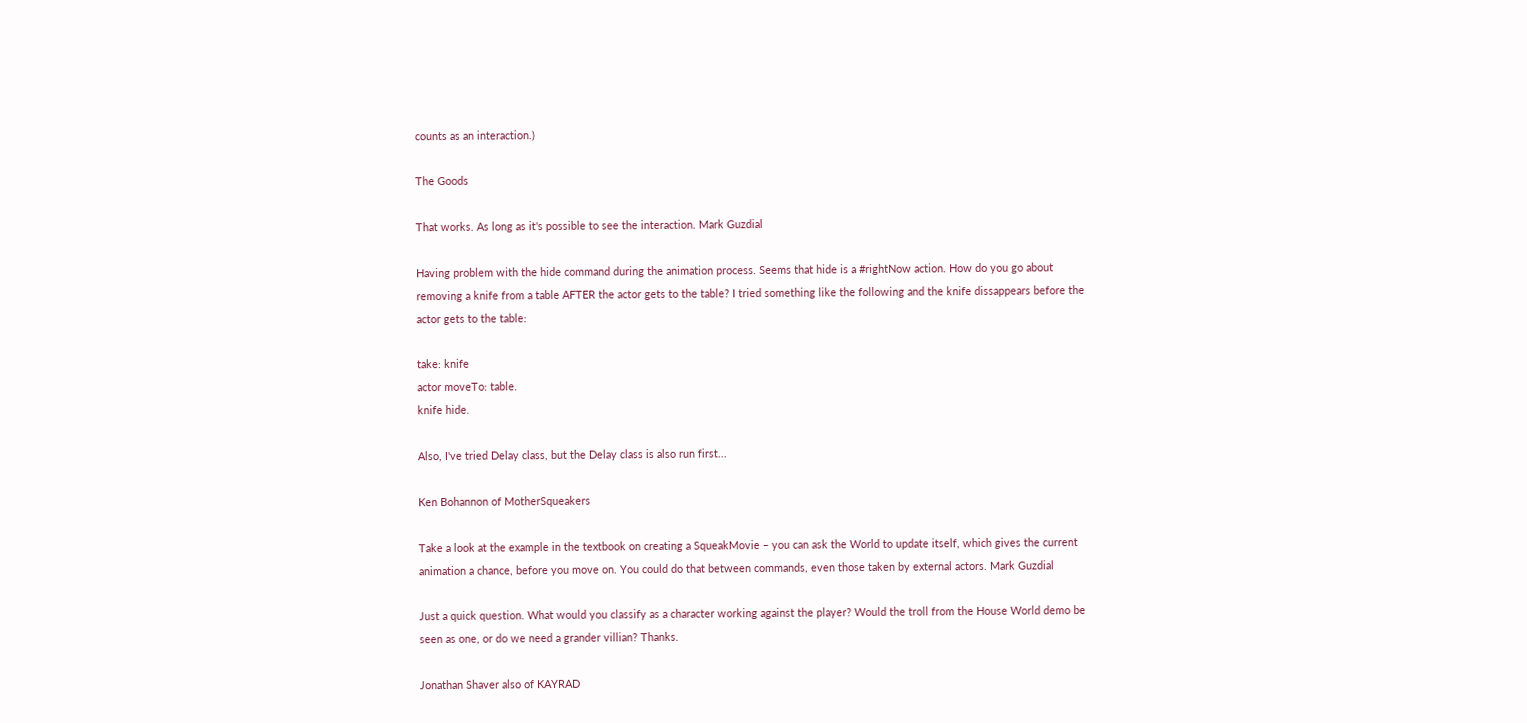counts as an interaction.)

The Goods

That works. As long as it's possible to see the interaction. Mark Guzdial

Having problem with the hide command during the animation process. Seems that hide is a #rightNow action. How do you go about removing a knife from a table AFTER the actor gets to the table? I tried something like the following and the knife dissappears before the actor gets to the table:

take: knife
actor moveTo: table.
knife hide.

Also, I've tried Delay class, but the Delay class is also run first...

Ken Bohannon of MotherSqueakers

Take a look at the example in the textbook on creating a SqueakMovie – you can ask the World to update itself, which gives the current animation a chance, before you move on. You could do that between commands, even those taken by external actors. Mark Guzdial

Just a quick question. What would you classify as a character working against the player? Would the troll from the House World demo be seen as one, or do we need a grander villian? Thanks.

Jonathan Shaver also of KAYRAD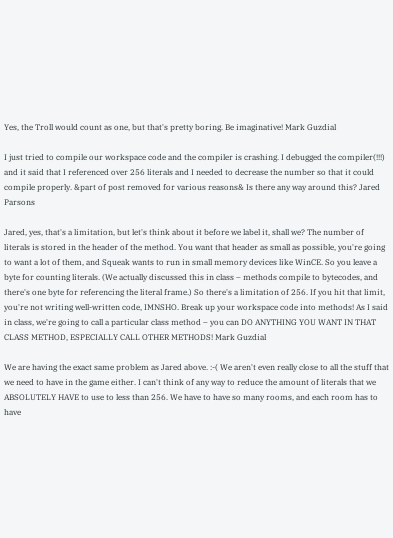Yes, the Troll would count as one, but that's pretty boring. Be imaginative! Mark Guzdial

I just tried to compile our workspace code and the compiler is crashing. I debugged the compiler(!!!) and it said that I referenced over 256 literals and I needed to decrease the number so that it could compile properly. &part of post removed for various reasons& Is there any way around this? Jared Parsons

Jared, yes, that's a limitation, but let's think about it before we label it, shall we? The number of literals is stored in the header of the method. You want that header as small as possible, you're going to want a lot of them, and Squeak wants to run in small memory devices like WinCE. So you leave a byte for counting literals. (We actually discussed this in class – methods compile to bytecodes, and there's one byte for referencing the literal frame.) So there's a limitation of 256. If you hit that limit, you're not writing well-written code, IMNSHO. Break up your workspace code into methods! As I said in class, we're going to call a particular class method – you can DO ANYTHING YOU WANT IN THAT CLASS METHOD, ESPECIALLY CALL OTHER METHODS! Mark Guzdial

We are having the exact same problem as Jared above. :-( We aren't even really close to all the stuff that we need to have in the game either. I can't think of any way to reduce the amount of literals that we ABSOLUTELY HAVE to use to less than 256. We have to have so many rooms, and each room has to have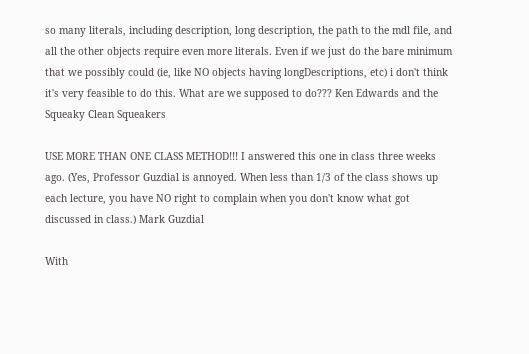so many literals, including description, long description, the path to the mdl file, and all the other objects require even more literals. Even if we just do the bare minimum that we possibly could (ie, like NO objects having longDescriptions, etc) i don't think it's very feasible to do this. What are we supposed to do??? Ken Edwards and the Squeaky Clean Squeakers

USE MORE THAN ONE CLASS METHOD!!! I answered this one in class three weeks ago. (Yes, Professor Guzdial is annoyed. When less than 1/3 of the class shows up each lecture, you have NO right to complain when you don't know what got discussed in class.) Mark Guzdial

With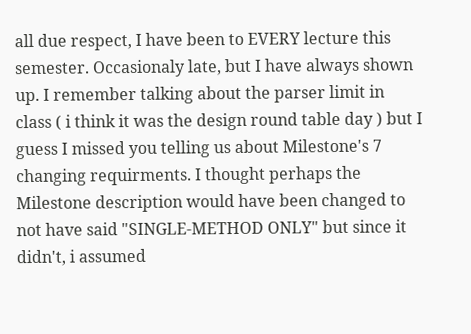all due respect, I have been to EVERY lecture this semester. Occasionaly late, but I have always shown up. I remember talking about the parser limit in class ( i think it was the design round table day ) but I guess I missed you telling us about Milestone's 7 changing requirments. I thought perhaps the Milestone description would have been changed to not have said "SINGLE-METHOD ONLY" but since it didn't, i assumed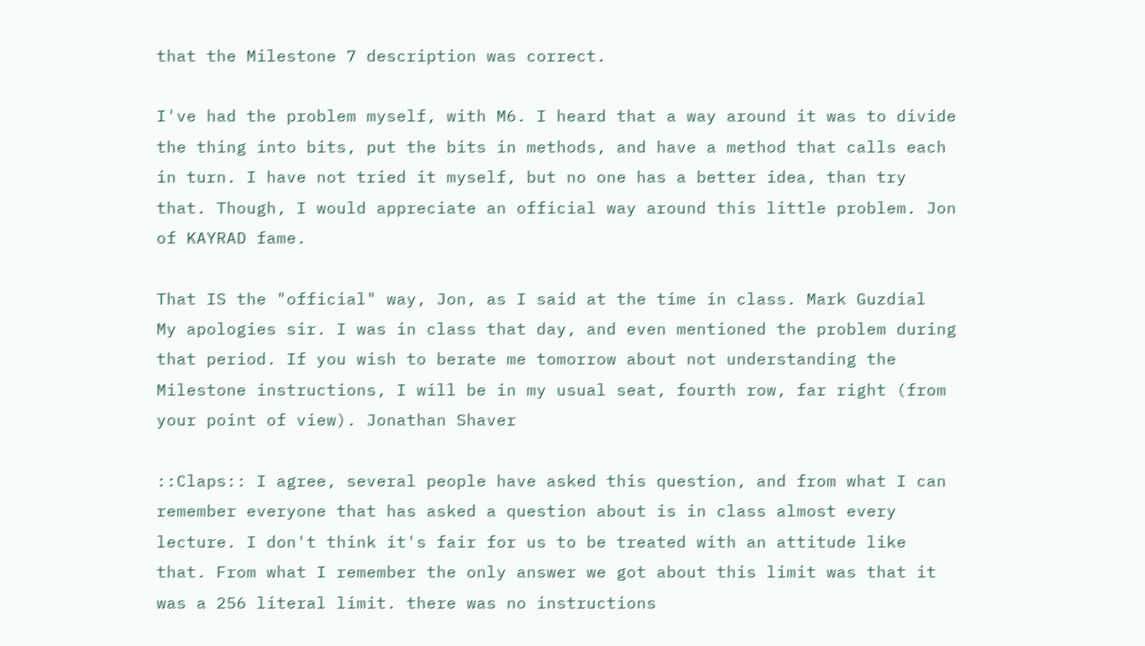that the Milestone 7 description was correct.

I've had the problem myself, with M6. I heard that a way around it was to divide the thing into bits, put the bits in methods, and have a method that calls each in turn. I have not tried it myself, but no one has a better idea, than try that. Though, I would appreciate an official way around this little problem. Jon of KAYRAD fame.

That IS the "official" way, Jon, as I said at the time in class. Mark Guzdial
My apologies sir. I was in class that day, and even mentioned the problem during that period. If you wish to berate me tomorrow about not understanding the Milestone instructions, I will be in my usual seat, fourth row, far right (from your point of view). Jonathan Shaver

::Claps:: I agree, several people have asked this question, and from what I can remember everyone that has asked a question about is in class almost every lecture. I don't think it's fair for us to be treated with an attitude like that. From what I remember the only answer we got about this limit was that it was a 256 literal limit. there was no instructions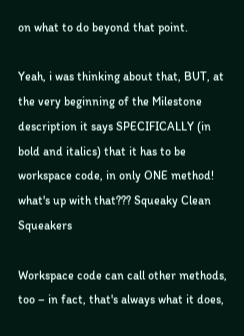on what to do beyond that point.

Yeah, i was thinking about that, BUT, at the very beginning of the Milestone description it says SPECIFICALLY (in bold and italics) that it has to be workspace code, in only ONE method! what's up with that??? Squeaky Clean Squeakers

Workspace code can call other methods, too – in fact, that's always what it does,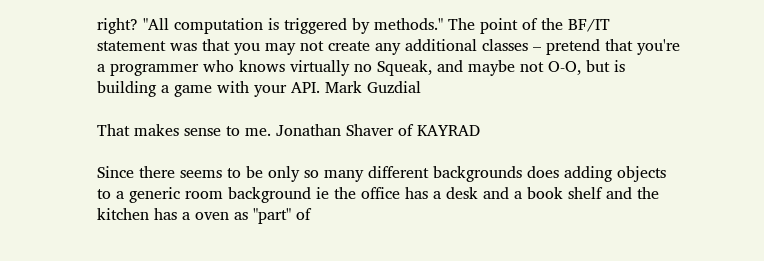right? "All computation is triggered by methods." The point of the BF/IT statement was that you may not create any additional classes – pretend that you're a programmer who knows virtually no Squeak, and maybe not O-O, but is building a game with your API. Mark Guzdial

That makes sense to me. Jonathan Shaver of KAYRAD

Since there seems to be only so many different backgrounds does adding objects to a generic room background ie the office has a desk and a book shelf and the kitchen has a oven as "part" of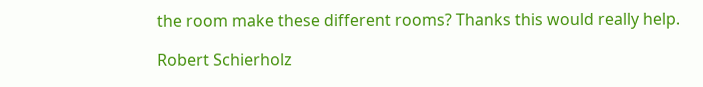the room make these different rooms? Thanks this would really help.

Robert Schierholz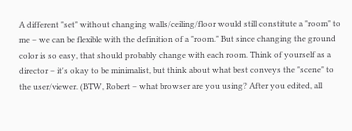A different "set" without changing walls/ceiling/floor would still constitute a "room" to me – we can be flexible with the definition of a "room." But since changing the ground color is so easy, that should probably change with each room. Think of yourself as a director – it's okay to be minimalist, but think about what best conveys the "scene" to the user/viewer. (BTW, Robert – what browser are you using? After you edited, all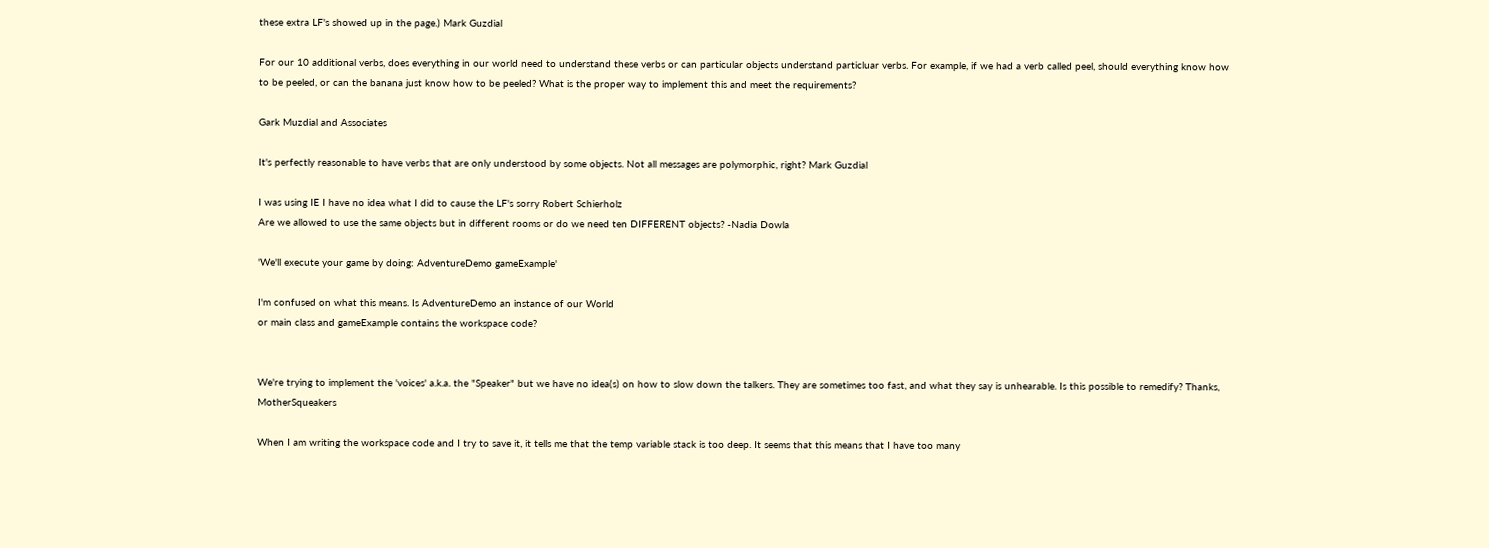these extra LF's showed up in the page.) Mark Guzdial

For our 10 additional verbs, does everything in our world need to understand these verbs or can particular objects understand particluar verbs. For example, if we had a verb called peel, should everything know how to be peeled, or can the banana just know how to be peeled? What is the proper way to implement this and meet the requirements?

Gark Muzdial and Associates

It's perfectly reasonable to have verbs that are only understood by some objects. Not all messages are polymorphic, right? Mark Guzdial

I was using IE I have no idea what I did to cause the LF's sorry Robert Schierholz
Are we allowed to use the same objects but in different rooms or do we need ten DIFFERENT objects? -Nadia Dowla

'We'll execute your game by doing: AdventureDemo gameExample'

I'm confused on what this means. Is AdventureDemo an instance of our World
or main class and gameExample contains the workspace code?


We're trying to implement the 'voices' a.k.a. the "Speaker" but we have no idea(s) on how to slow down the talkers. They are sometimes too fast, and what they say is unhearable. Is this possible to remedify? Thanks, MotherSqueakers

When I am writing the workspace code and I try to save it, it tells me that the temp variable stack is too deep. It seems that this means that I have too many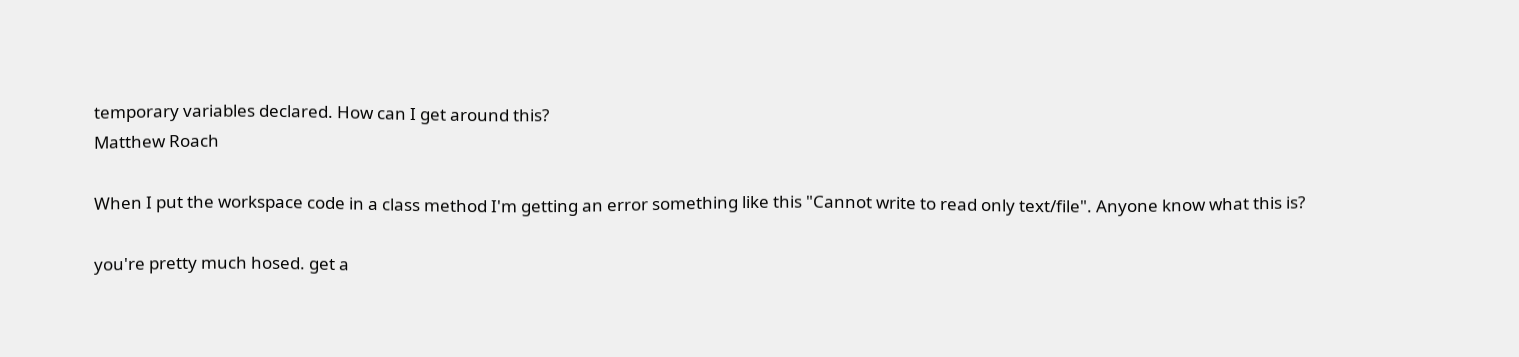temporary variables declared. How can I get around this?
Matthew Roach

When I put the workspace code in a class method I'm getting an error something like this "Cannot write to read only text/file". Anyone know what this is?

you're pretty much hosed. get a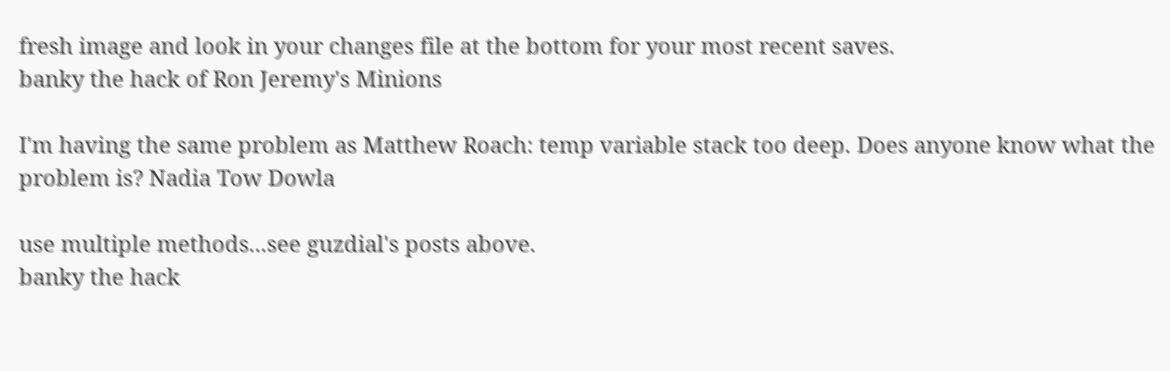fresh image and look in your changes file at the bottom for your most recent saves.
banky the hack of Ron Jeremy's Minions

I'm having the same problem as Matthew Roach: temp variable stack too deep. Does anyone know what the problem is? Nadia Tow Dowla

use multiple methods...see guzdial's posts above.
banky the hack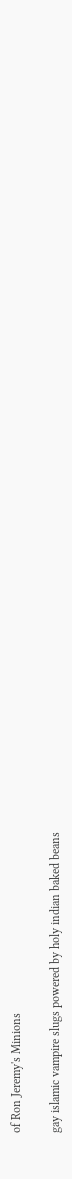of Ron Jeremy's Minions

gay islamic vampire slugs powered by holy indian baked beans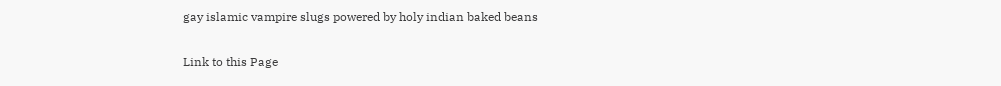gay islamic vampire slugs powered by holy indian baked beans

Link to this Page